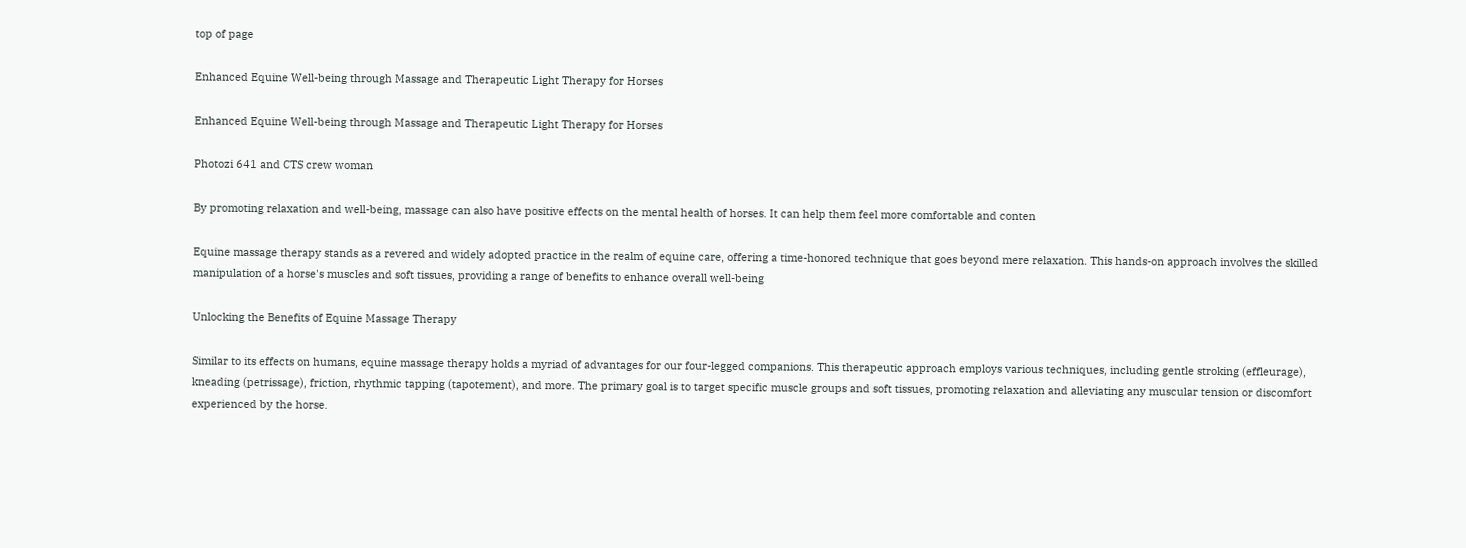top of page

Enhanced Equine Well-being through Massage and Therapeutic Light Therapy for Horses

Enhanced Equine Well-being through Massage and Therapeutic Light Therapy for Horses

Photozi 641 and CTS crew woman

By promoting relaxation and well-being, massage can also have positive effects on the mental health of horses. It can help them feel more comfortable and conten

Equine massage therapy stands as a revered and widely adopted practice in the realm of equine care, offering a time-honored technique that goes beyond mere relaxation. This hands-on approach involves the skilled manipulation of a horse's muscles and soft tissues, providing a range of benefits to enhance overall well-being

Unlocking the Benefits of Equine Massage Therapy

Similar to its effects on humans, equine massage therapy holds a myriad of advantages for our four-legged companions. This therapeutic approach employs various techniques, including gentle stroking (effleurage), kneading (petrissage), friction, rhythmic tapping (tapotement), and more. The primary goal is to target specific muscle groups and soft tissues, promoting relaxation and alleviating any muscular tension or discomfort experienced by the horse.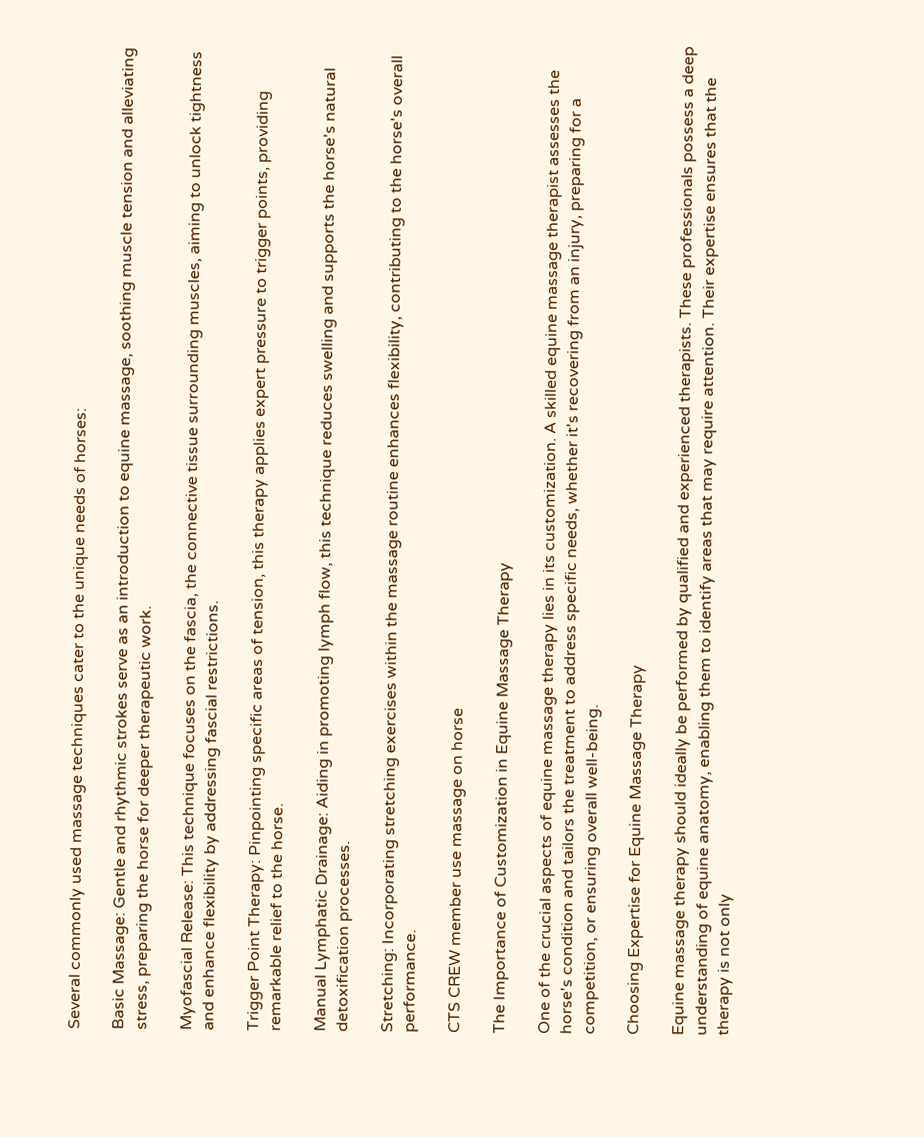Several commonly used massage techniques cater to the unique needs of horses:

Basic Massage: Gentle and rhythmic strokes serve as an introduction to equine massage, soothing muscle tension and alleviating stress, preparing the horse for deeper therapeutic work.

Myofascial Release: This technique focuses on the fascia, the connective tissue surrounding muscles, aiming to unlock tightness and enhance flexibility by addressing fascial restrictions.

Trigger Point Therapy: Pinpointing specific areas of tension, this therapy applies expert pressure to trigger points, providing remarkable relief to the horse.

Manual Lymphatic Drainage: Aiding in promoting lymph flow, this technique reduces swelling and supports the horse's natural detoxification processes.

Stretching: Incorporating stretching exercises within the massage routine enhances flexibility, contributing to the horse's overall performance.

CTS CREW member use massage on horse

The Importance of Customization in Equine Massage Therapy

One of the crucial aspects of equine massage therapy lies in its customization. A skilled equine massage therapist assesses the horse's condition and tailors the treatment to address specific needs, whether it's recovering from an injury, preparing for a competition, or ensuring overall well-being.

Choosing Expertise for Equine Massage Therapy

Equine massage therapy should ideally be performed by qualified and experienced therapists. These professionals possess a deep understanding of equine anatomy, enabling them to identify areas that may require attention. Their expertise ensures that the therapy is not only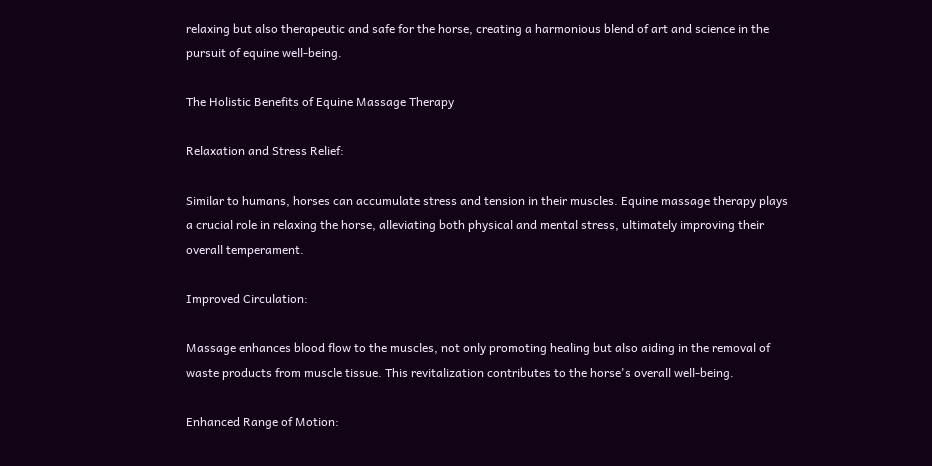relaxing but also therapeutic and safe for the horse, creating a harmonious blend of art and science in the pursuit of equine well-being.

The Holistic Benefits of Equine Massage Therapy

Relaxation and Stress Relief:

Similar to humans, horses can accumulate stress and tension in their muscles. Equine massage therapy plays a crucial role in relaxing the horse, alleviating both physical and mental stress, ultimately improving their overall temperament.

Improved Circulation:

Massage enhances blood flow to the muscles, not only promoting healing but also aiding in the removal of waste products from muscle tissue. This revitalization contributes to the horse's overall well-being.

Enhanced Range of Motion: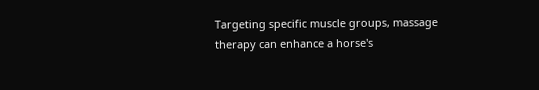Targeting specific muscle groups, massage therapy can enhance a horse's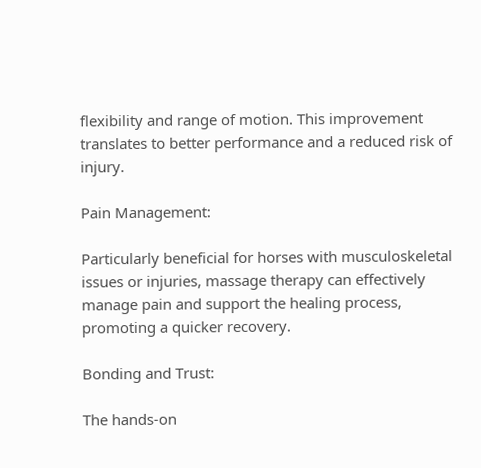flexibility and range of motion. This improvement translates to better performance and a reduced risk of injury.

Pain Management:

Particularly beneficial for horses with musculoskeletal issues or injuries, massage therapy can effectively manage pain and support the healing process, promoting a quicker recovery.

Bonding and Trust:

The hands-on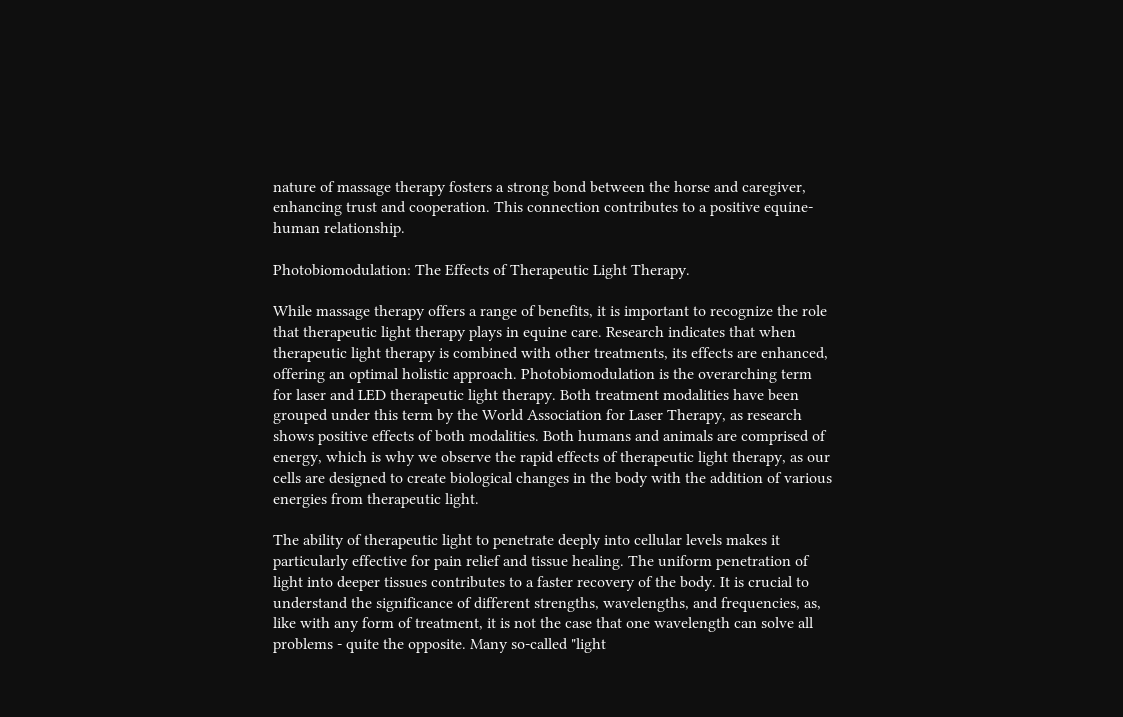nature of massage therapy fosters a strong bond between the horse and caregiver, enhancing trust and cooperation. This connection contributes to a positive equine-human relationship.

Photobiomodulation: The Effects of Therapeutic Light Therapy.

While massage therapy offers a range of benefits, it is important to recognize the role that therapeutic light therapy plays in equine care. Research indicates that when therapeutic light therapy is combined with other treatments, its effects are enhanced, offering an optimal holistic approach. Photobiomodulation is the overarching term for laser and LED therapeutic light therapy. Both treatment modalities have been grouped under this term by the World Association for Laser Therapy, as research shows positive effects of both modalities. Both humans and animals are comprised of energy, which is why we observe the rapid effects of therapeutic light therapy, as our cells are designed to create biological changes in the body with the addition of various energies from therapeutic light.

The ability of therapeutic light to penetrate deeply into cellular levels makes it particularly effective for pain relief and tissue healing. The uniform penetration of light into deeper tissues contributes to a faster recovery of the body. It is crucial to understand the significance of different strengths, wavelengths, and frequencies, as, like with any form of treatment, it is not the case that one wavelength can solve all problems - quite the opposite. Many so-called "light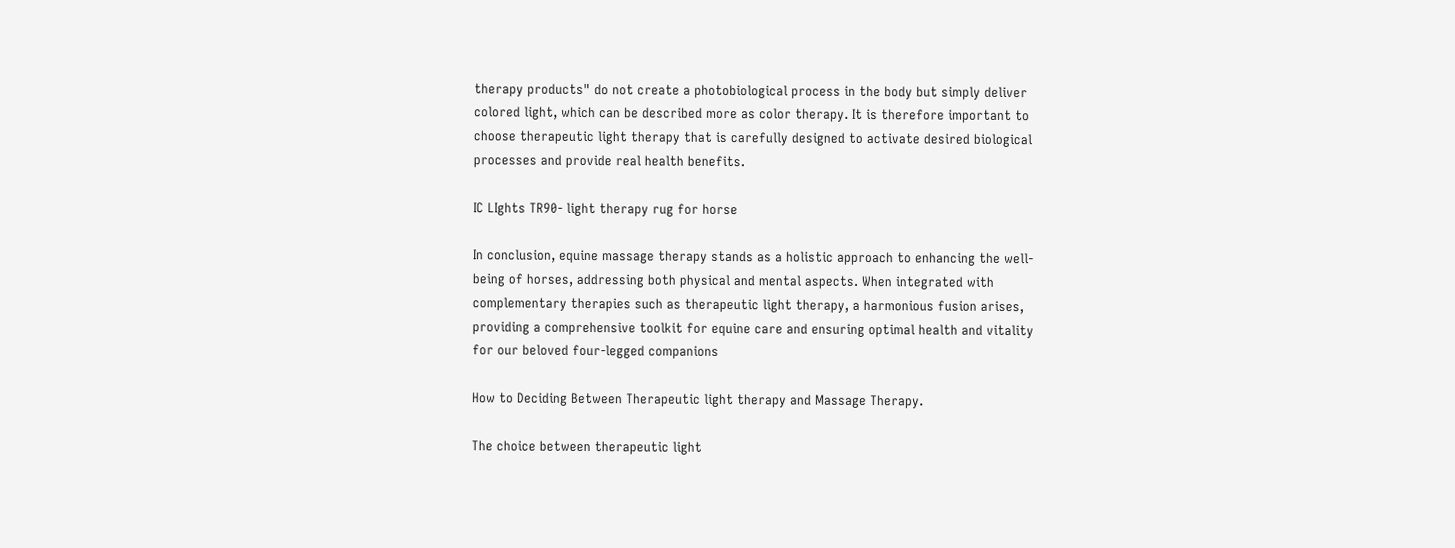therapy products" do not create a photobiological process in the body but simply deliver colored light, which can be described more as color therapy. It is therefore important to choose therapeutic light therapy that is carefully designed to activate desired biological processes and provide real health benefits.

IC LIghts TR90- light therapy rug for horse

In conclusion, equine massage therapy stands as a holistic approach to enhancing the well-being of horses, addressing both physical and mental aspects. When integrated with complementary therapies such as therapeutic light therapy, a harmonious fusion arises, providing a comprehensive toolkit for equine care and ensuring optimal health and vitality for our beloved four-legged companions

How to Deciding Between Therapeutic light therapy and Massage Therapy.

The choice between therapeutic light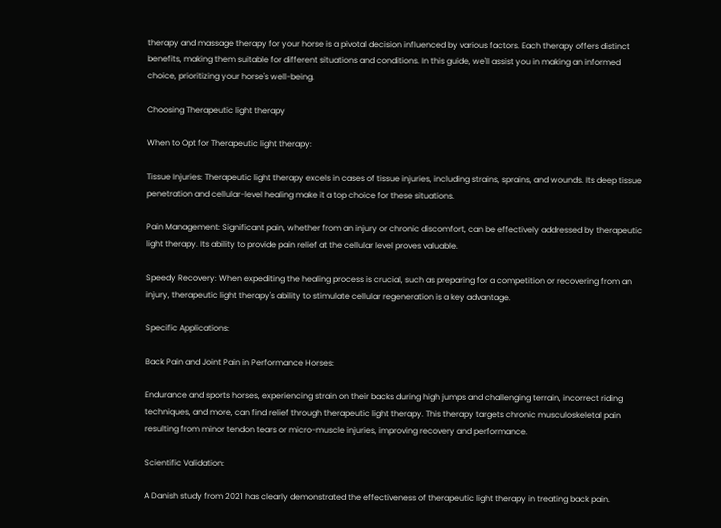therapy and massage therapy for your horse is a pivotal decision influenced by various factors. Each therapy offers distinct benefits, making them suitable for different situations and conditions. In this guide, we'll assist you in making an informed choice, prioritizing your horse's well-being.

Choosing Therapeutic light therapy

When to Opt for Therapeutic light therapy:

Tissue Injuries: Therapeutic light therapy excels in cases of tissue injuries, including strains, sprains, and wounds. Its deep tissue penetration and cellular-level healing make it a top choice for these situations.

Pain Management: Significant pain, whether from an injury or chronic discomfort, can be effectively addressed by therapeutic light therapy. Its ability to provide pain relief at the cellular level proves valuable.

Speedy Recovery: When expediting the healing process is crucial, such as preparing for a competition or recovering from an injury, therapeutic light therapy's ability to stimulate cellular regeneration is a key advantage.

Specific Applications:

Back Pain and Joint Pain in Performance Horses:

Endurance and sports horses, experiencing strain on their backs during high jumps and challenging terrain, incorrect riding techniques, and more, can find relief through therapeutic light therapy. This therapy targets chronic musculoskeletal pain resulting from minor tendon tears or micro-muscle injuries, improving recovery and performance.

Scientific Validation:

A Danish study from 2021 has clearly demonstrated the effectiveness of therapeutic light therapy in treating back pain.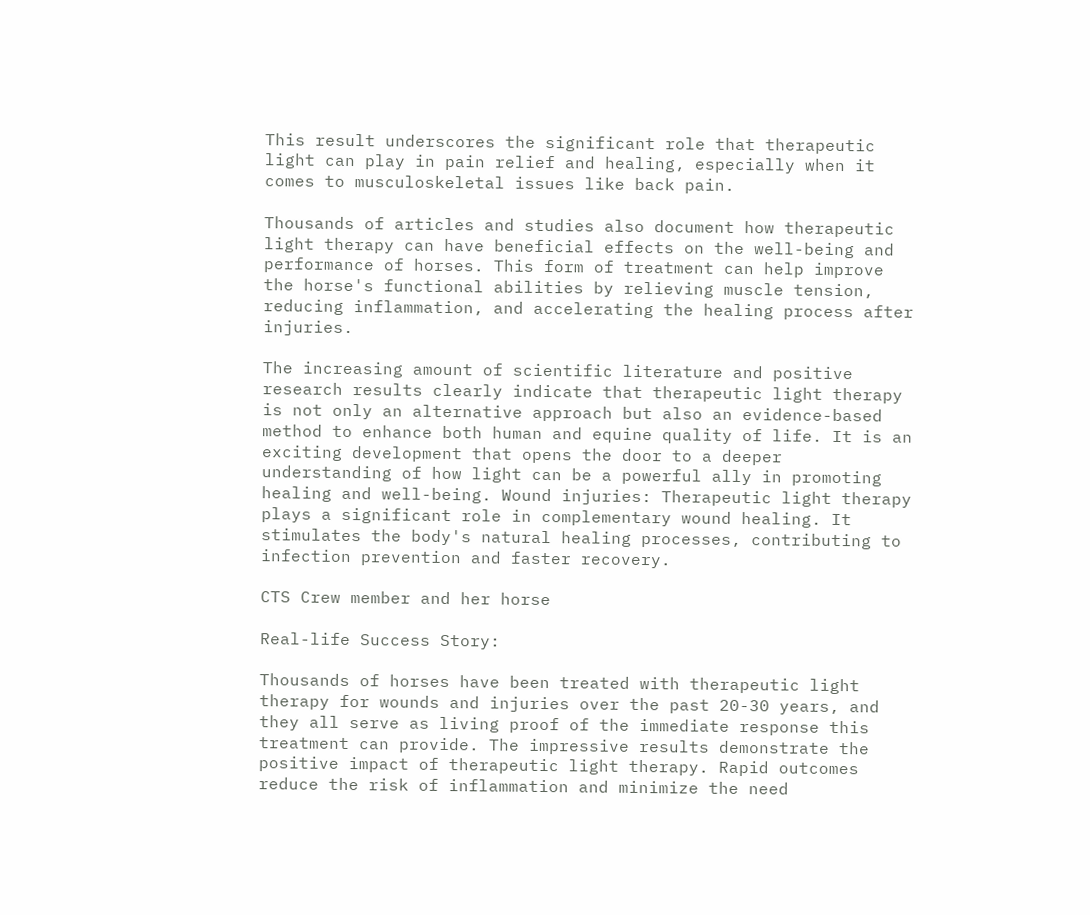This result underscores the significant role that therapeutic light can play in pain relief and healing, especially when it comes to musculoskeletal issues like back pain.

Thousands of articles and studies also document how therapeutic light therapy can have beneficial effects on the well-being and performance of horses. This form of treatment can help improve the horse's functional abilities by relieving muscle tension, reducing inflammation, and accelerating the healing process after injuries.

The increasing amount of scientific literature and positive research results clearly indicate that therapeutic light therapy is not only an alternative approach but also an evidence-based method to enhance both human and equine quality of life. It is an exciting development that opens the door to a deeper understanding of how light can be a powerful ally in promoting healing and well-being. Wound injuries: Therapeutic light therapy plays a significant role in complementary wound healing. It stimulates the body's natural healing processes, contributing to infection prevention and faster recovery.

CTS Crew member and her horse

Real-life Success Story:

Thousands of horses have been treated with therapeutic light therapy for wounds and injuries over the past 20-30 years, and they all serve as living proof of the immediate response this treatment can provide. The impressive results demonstrate the positive impact of therapeutic light therapy. Rapid outcomes reduce the risk of inflammation and minimize the need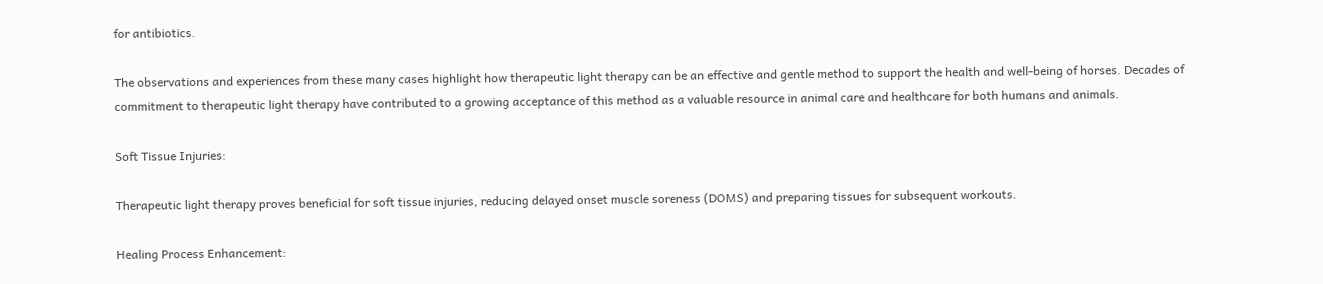for antibiotics.

The observations and experiences from these many cases highlight how therapeutic light therapy can be an effective and gentle method to support the health and well-being of horses. Decades of commitment to therapeutic light therapy have contributed to a growing acceptance of this method as a valuable resource in animal care and healthcare for both humans and animals.

Soft Tissue Injuries:

Therapeutic light therapy proves beneficial for soft tissue injuries, reducing delayed onset muscle soreness (DOMS) and preparing tissues for subsequent workouts.

Healing Process Enhancement: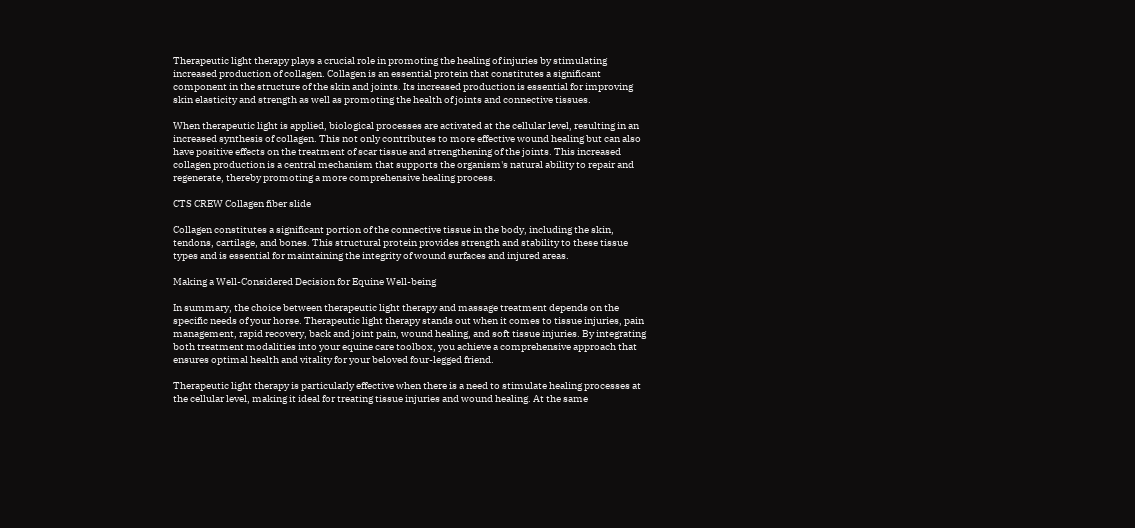Therapeutic light therapy plays a crucial role in promoting the healing of injuries by stimulating increased production of collagen. Collagen is an essential protein that constitutes a significant component in the structure of the skin and joints. Its increased production is essential for improving skin elasticity and strength as well as promoting the health of joints and connective tissues.

When therapeutic light is applied, biological processes are activated at the cellular level, resulting in an increased synthesis of collagen. This not only contributes to more effective wound healing but can also have positive effects on the treatment of scar tissue and strengthening of the joints. This increased collagen production is a central mechanism that supports the organism's natural ability to repair and regenerate, thereby promoting a more comprehensive healing process.

CTS CREW Collagen fiber slide

Collagen constitutes a significant portion of the connective tissue in the body, including the skin, tendons, cartilage, and bones. This structural protein provides strength and stability to these tissue types and is essential for maintaining the integrity of wound surfaces and injured areas.

Making a Well-Considered Decision for Equine Well-being

In summary, the choice between therapeutic light therapy and massage treatment depends on the specific needs of your horse. Therapeutic light therapy stands out when it comes to tissue injuries, pain management, rapid recovery, back and joint pain, wound healing, and soft tissue injuries. By integrating both treatment modalities into your equine care toolbox, you achieve a comprehensive approach that ensures optimal health and vitality for your beloved four-legged friend.

Therapeutic light therapy is particularly effective when there is a need to stimulate healing processes at the cellular level, making it ideal for treating tissue injuries and wound healing. At the same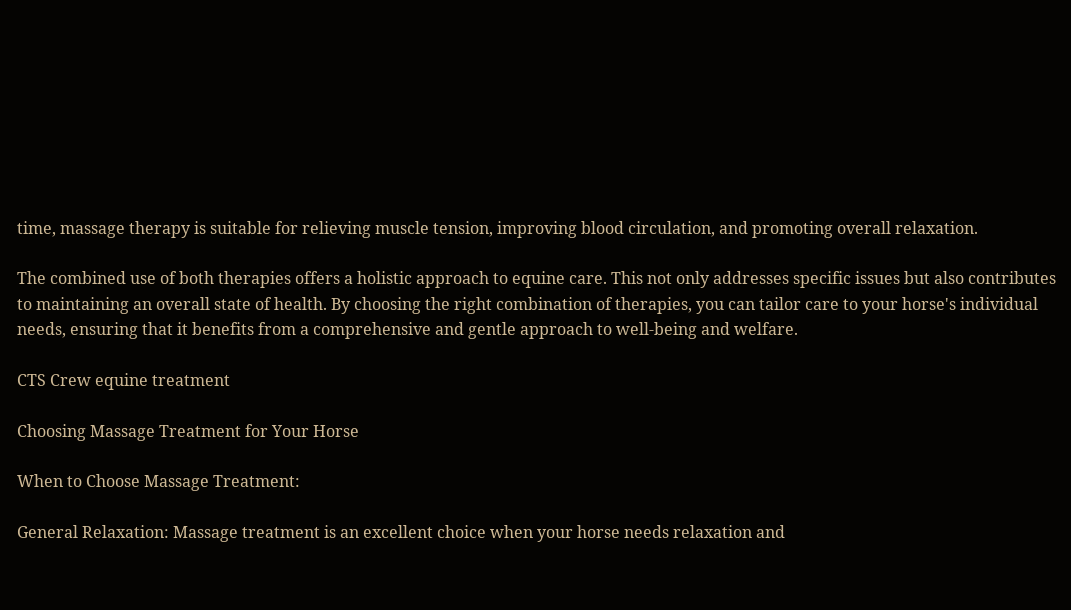time, massage therapy is suitable for relieving muscle tension, improving blood circulation, and promoting overall relaxation.

The combined use of both therapies offers a holistic approach to equine care. This not only addresses specific issues but also contributes to maintaining an overall state of health. By choosing the right combination of therapies, you can tailor care to your horse's individual needs, ensuring that it benefits from a comprehensive and gentle approach to well-being and welfare.

CTS Crew equine treatment

Choosing Massage Treatment for Your Horse

When to Choose Massage Treatment:

General Relaxation: Massage treatment is an excellent choice when your horse needs relaxation and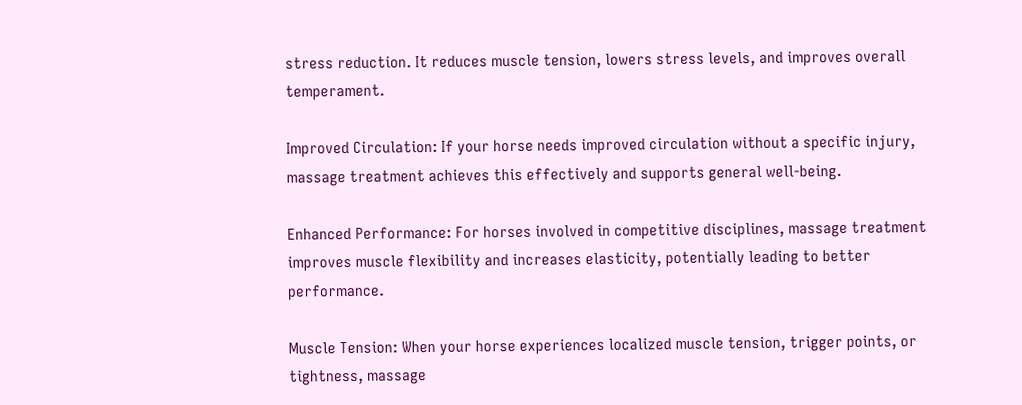stress reduction. It reduces muscle tension, lowers stress levels, and improves overall temperament.

Improved Circulation: If your horse needs improved circulation without a specific injury, massage treatment achieves this effectively and supports general well-being.

Enhanced Performance: For horses involved in competitive disciplines, massage treatment improves muscle flexibility and increases elasticity, potentially leading to better performance.

Muscle Tension: When your horse experiences localized muscle tension, trigger points, or tightness, massage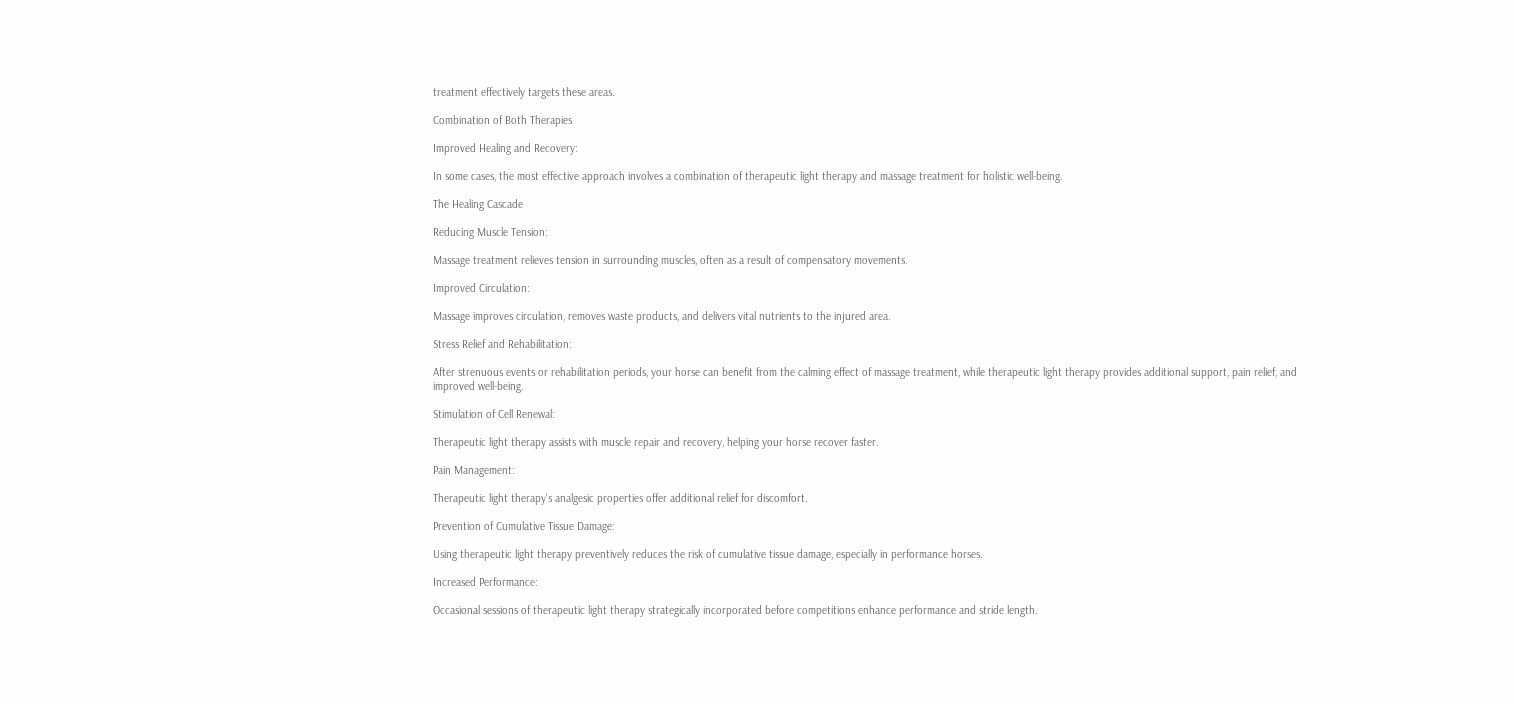treatment effectively targets these areas.

Combination of Both Therapies

Improved Healing and Recovery:

In some cases, the most effective approach involves a combination of therapeutic light therapy and massage treatment for holistic well-being.

The Healing Cascade

Reducing Muscle Tension:

Massage treatment relieves tension in surrounding muscles, often as a result of compensatory movements.

Improved Circulation:

Massage improves circulation, removes waste products, and delivers vital nutrients to the injured area.

Stress Relief and Rehabilitation:

After strenuous events or rehabilitation periods, your horse can benefit from the calming effect of massage treatment, while therapeutic light therapy provides additional support, pain relief, and improved well-being.

Stimulation of Cell Renewal:

Therapeutic light therapy assists with muscle repair and recovery, helping your horse recover faster.

Pain Management:

Therapeutic light therapy's analgesic properties offer additional relief for discomfort.

Prevention of Cumulative Tissue Damage:

Using therapeutic light therapy preventively reduces the risk of cumulative tissue damage, especially in performance horses.

Increased Performance:

Occasional sessions of therapeutic light therapy strategically incorporated before competitions enhance performance and stride length.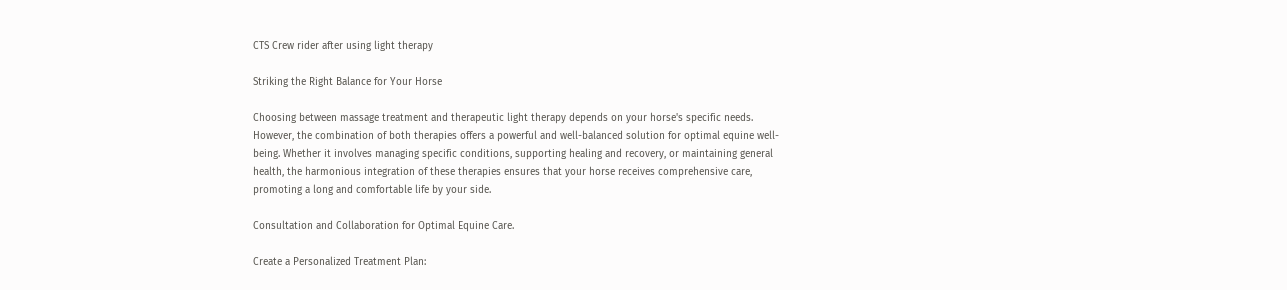CTS Crew rider after using light therapy

Striking the Right Balance for Your Horse

Choosing between massage treatment and therapeutic light therapy depends on your horse's specific needs. However, the combination of both therapies offers a powerful and well-balanced solution for optimal equine well-being. Whether it involves managing specific conditions, supporting healing and recovery, or maintaining general health, the harmonious integration of these therapies ensures that your horse receives comprehensive care, promoting a long and comfortable life by your side.

Consultation and Collaboration for Optimal Equine Care.

Create a Personalized Treatment Plan: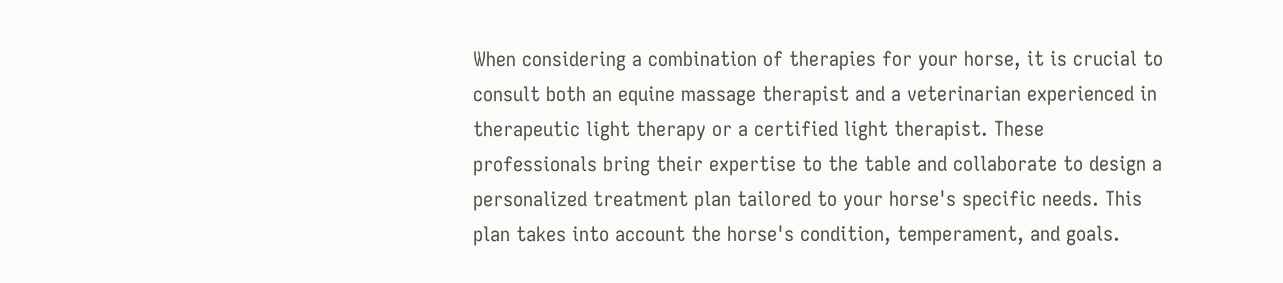When considering a combination of therapies for your horse, it is crucial to consult both an equine massage therapist and a veterinarian experienced in therapeutic light therapy or a certified light therapist. These professionals bring their expertise to the table and collaborate to design a personalized treatment plan tailored to your horse's specific needs. This plan takes into account the horse's condition, temperament, and goals.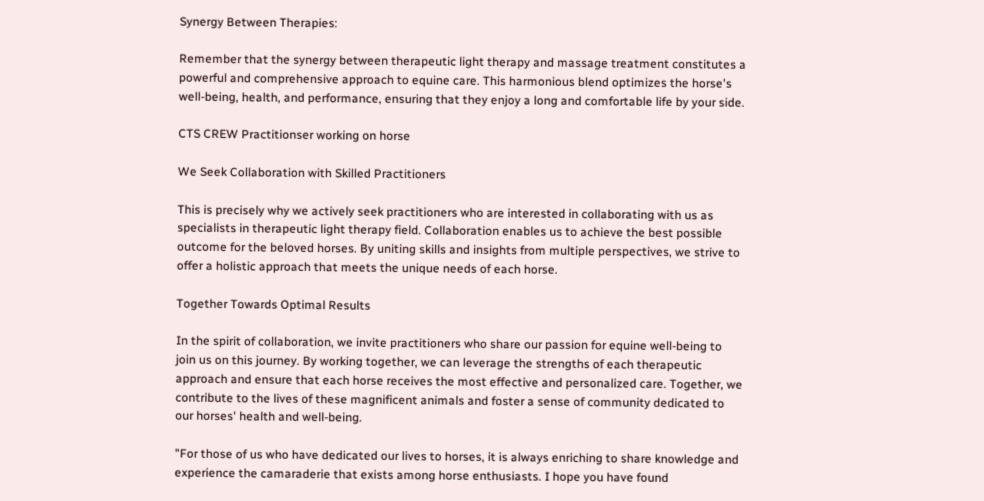Synergy Between Therapies:

Remember that the synergy between therapeutic light therapy and massage treatment constitutes a powerful and comprehensive approach to equine care. This harmonious blend optimizes the horse's well-being, health, and performance, ensuring that they enjoy a long and comfortable life by your side.

CTS CREW Practitionser working on horse

We Seek Collaboration with Skilled Practitioners

This is precisely why we actively seek practitioners who are interested in collaborating with us as specialists in therapeutic light therapy field. Collaboration enables us to achieve the best possible outcome for the beloved horses. By uniting skills and insights from multiple perspectives, we strive to offer a holistic approach that meets the unique needs of each horse.

Together Towards Optimal Results

In the spirit of collaboration, we invite practitioners who share our passion for equine well-being to join us on this journey. By working together, we can leverage the strengths of each therapeutic approach and ensure that each horse receives the most effective and personalized care. Together, we contribute to the lives of these magnificent animals and foster a sense of community dedicated to our horses' health and well-being.

"For those of us who have dedicated our lives to horses, it is always enriching to share knowledge and experience the camaraderie that exists among horse enthusiasts. I hope you have found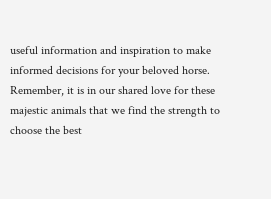useful information and inspiration to make informed decisions for your beloved horse. Remember, it is in our shared love for these majestic animals that we find the strength to choose the best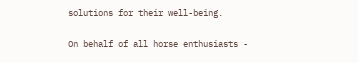solutions for their well-being.

On behalf of all horse enthusiasts -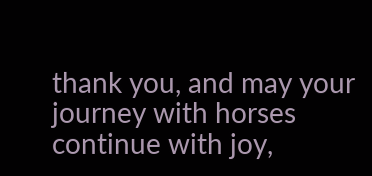thank you, and may your journey with horses continue with joy,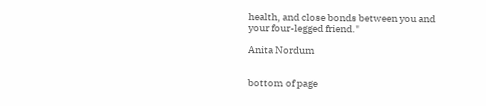health, and close bonds between you and your four-legged friend."

Anita Nordum


bottom of page